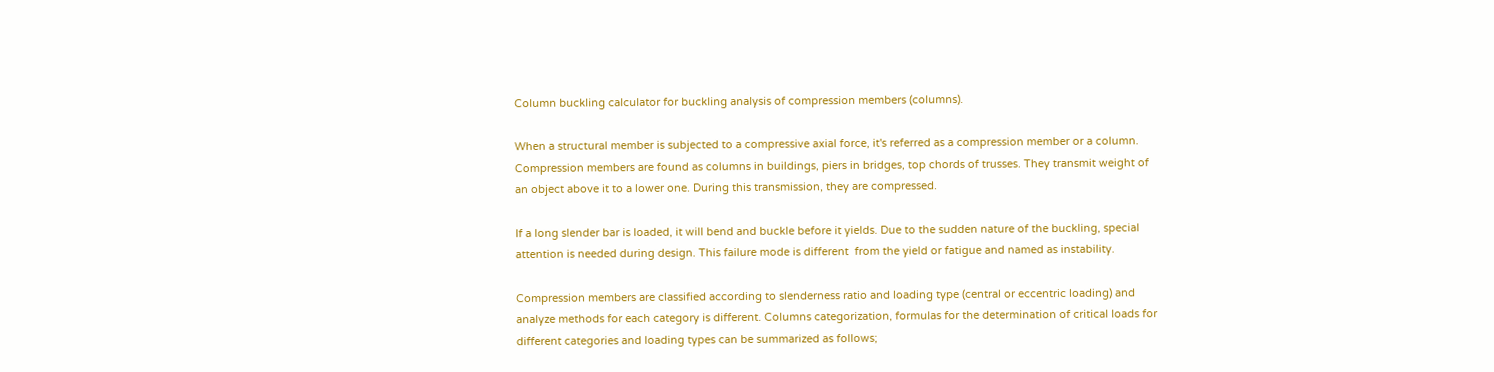Column buckling calculator for buckling analysis of compression members (columns).

When a structural member is subjected to a compressive axial force, it's referred as a compression member or a column. Compression members are found as columns in buildings, piers in bridges, top chords of trusses. They transmit weight of an object above it to a lower one. During this transmission, they are compressed.

If a long slender bar is loaded, it will bend and buckle before it yields. Due to the sudden nature of the buckling, special attention is needed during design. This failure mode is different  from the yield or fatigue and named as instability.

Compression members are classified according to slenderness ratio and loading type (central or eccentric loading) and analyze methods for each category is different. Columns categorization, formulas for the determination of critical loads for different categories and loading types can be summarized as follows;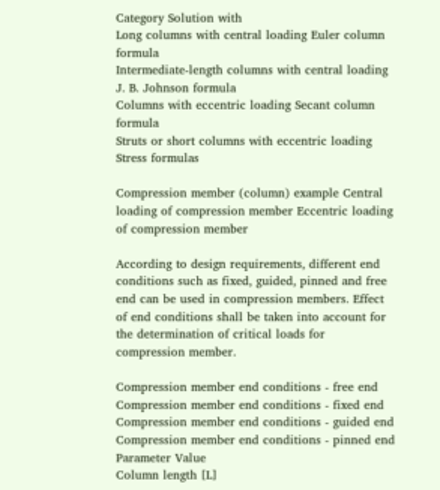Category Solution with
Long columns with central loading Euler column formula
Intermediate-length columns with central loading J. B. Johnson formula
Columns with eccentric loading Secant column formula
Struts or short columns with eccentric loading Stress formulas

Compression member (column) example Central loading of compression member Eccentric loading of compression member

According to design requirements, different end conditions such as fixed, guided, pinned and free end can be used in compression members. Effect of end conditions shall be taken into account for the determination of critical loads for compression member.

Compression member end conditions - free end Compression member end conditions - fixed end Compression member end conditions - guided end Compression member end conditions - pinned end
Parameter Value
Column length [L]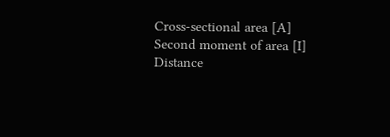Cross-sectional area [A]
Second moment of area [I]
Distance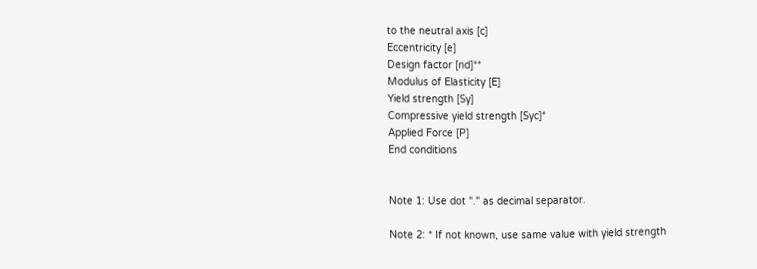to the neutral axis [c]
Eccentricity [e]
Design factor [nd]**
Modulus of Elasticity [E]
Yield strength [Sy]
Compressive yield strength [Syc]*
Applied Force [P]
End conditions


Note 1: Use dot "." as decimal separator.

Note 2: * If not known, use same value with yield strength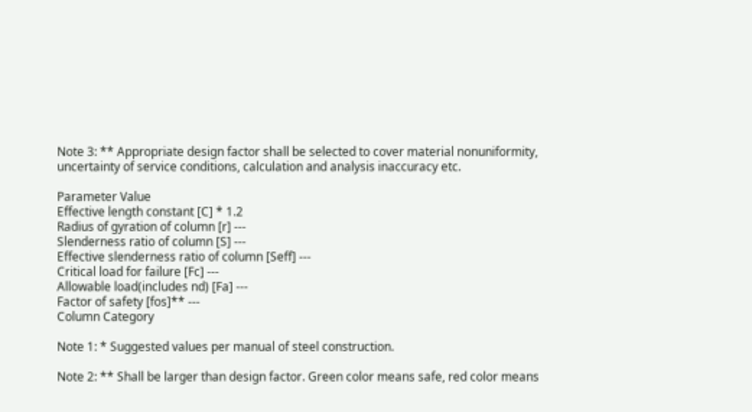Note 3: ** Appropriate design factor shall be selected to cover material nonuniformity, uncertainty of service conditions, calculation and analysis inaccuracy etc.

Parameter Value
Effective length constant [C] * 1.2
Radius of gyration of column [r] ---
Slenderness ratio of column [S] ---
Effective slenderness ratio of column [Seff] ---
Critical load for failure [Fc] ---
Allowable load(includes nd) [Fa] ---
Factor of safety [fos]** ---
Column Category

Note 1: * Suggested values per manual of steel construction.

Note 2: ** Shall be larger than design factor. Green color means safe, red color means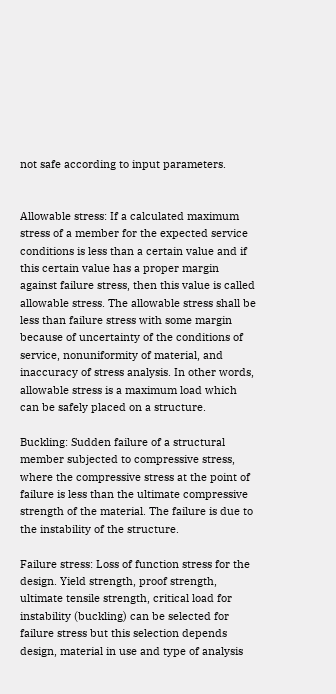not safe according to input parameters.


Allowable stress: If a calculated maximum stress of a member for the expected service conditions is less than a certain value and if this certain value has a proper margin against failure stress, then this value is called allowable stress. The allowable stress shall be less than failure stress with some margin because of uncertainty of the conditions of service, nonuniformity of material, and inaccuracy of stress analysis. In other words, allowable stress is a maximum load which can be safely placed on a structure.

Buckling: Sudden failure of a structural member subjected to compressive stress, where the compressive stress at the point of failure is less than the ultimate compressive strength of the material. The failure is due to the instability of the structure.

Failure stress: Loss of function stress for the design. Yield strength, proof strength, ultimate tensile strength, critical load for instability (buckling) can be selected for failure stress but this selection depends design, material in use and type of analysis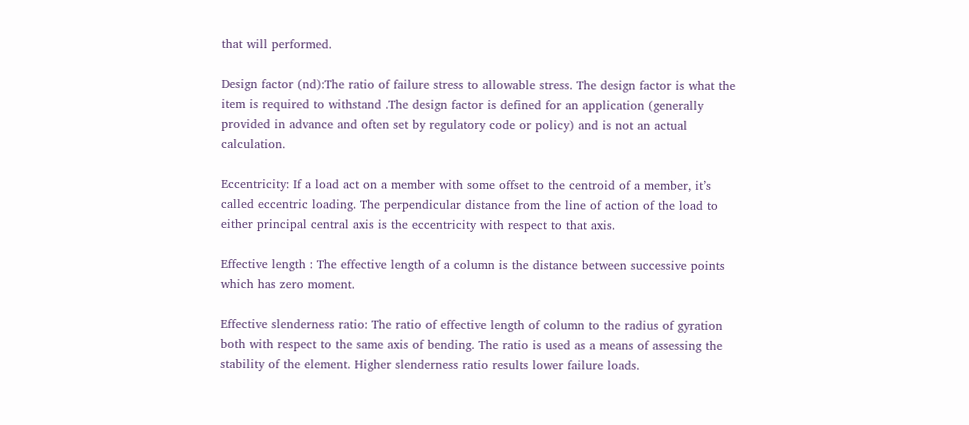that will performed.

Design factor (nd):The ratio of failure stress to allowable stress. The design factor is what the item is required to withstand .The design factor is defined for an application (generally provided in advance and often set by regulatory code or policy) and is not an actual calculation.

Eccentricity: If a load act on a member with some offset to the centroid of a member, it’s called eccentric loading. The perpendicular distance from the line of action of the load to either principal central axis is the eccentricity with respect to that axis.

Effective length : The effective length of a column is the distance between successive points which has zero moment.

Effective slenderness ratio: The ratio of effective length of column to the radius of gyration both with respect to the same axis of bending. The ratio is used as a means of assessing the stability of the element. Higher slenderness ratio results lower failure loads.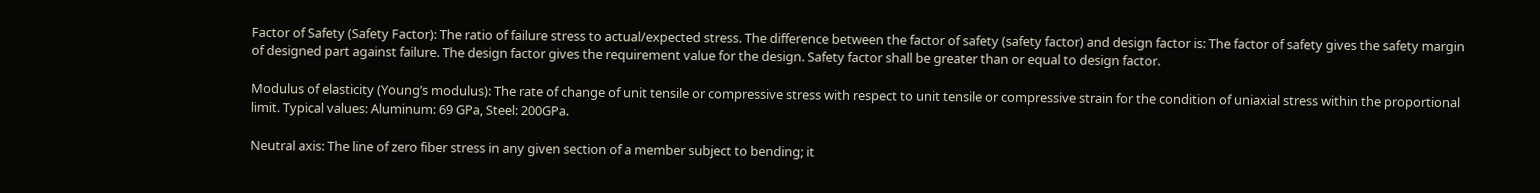Factor of Safety (Safety Factor): The ratio of failure stress to actual/expected stress. The difference between the factor of safety (safety factor) and design factor is: The factor of safety gives the safety margin of designed part against failure. The design factor gives the requirement value for the design. Safety factor shall be greater than or equal to design factor.

Modulus of elasticity (Young’s modulus): The rate of change of unit tensile or compressive stress with respect to unit tensile or compressive strain for the condition of uniaxial stress within the proportional limit. Typical values: Aluminum: 69 GPa, Steel: 200GPa.

Neutral axis: The line of zero fiber stress in any given section of a member subject to bending; it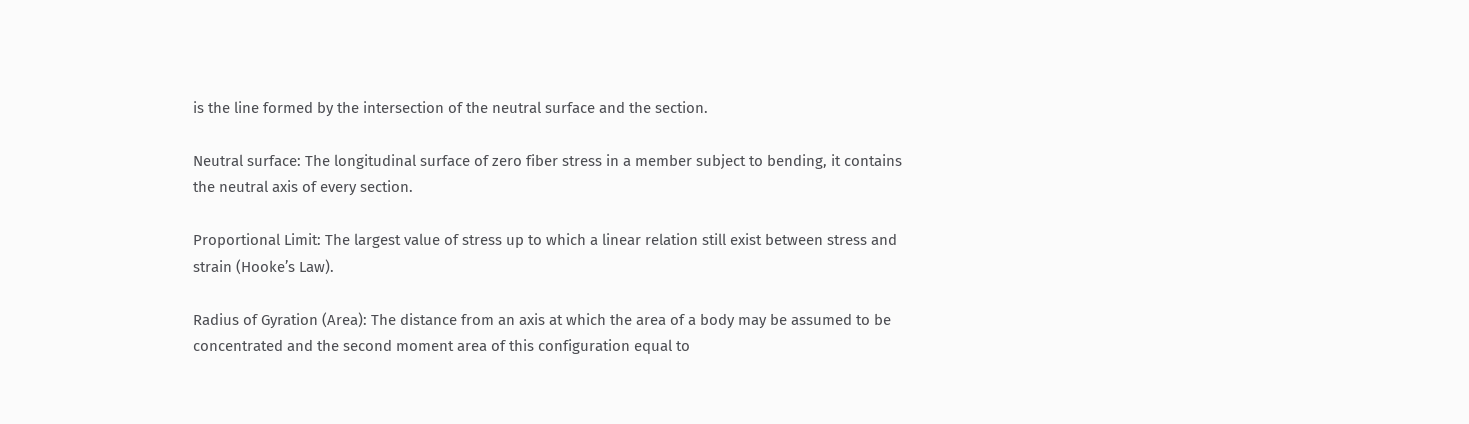is the line formed by the intersection of the neutral surface and the section.

Neutral surface: The longitudinal surface of zero fiber stress in a member subject to bending, it contains the neutral axis of every section.

Proportional Limit: The largest value of stress up to which a linear relation still exist between stress and strain (Hooke’s Law).

Radius of Gyration (Area): The distance from an axis at which the area of a body may be assumed to be concentrated and the second moment area of this configuration equal to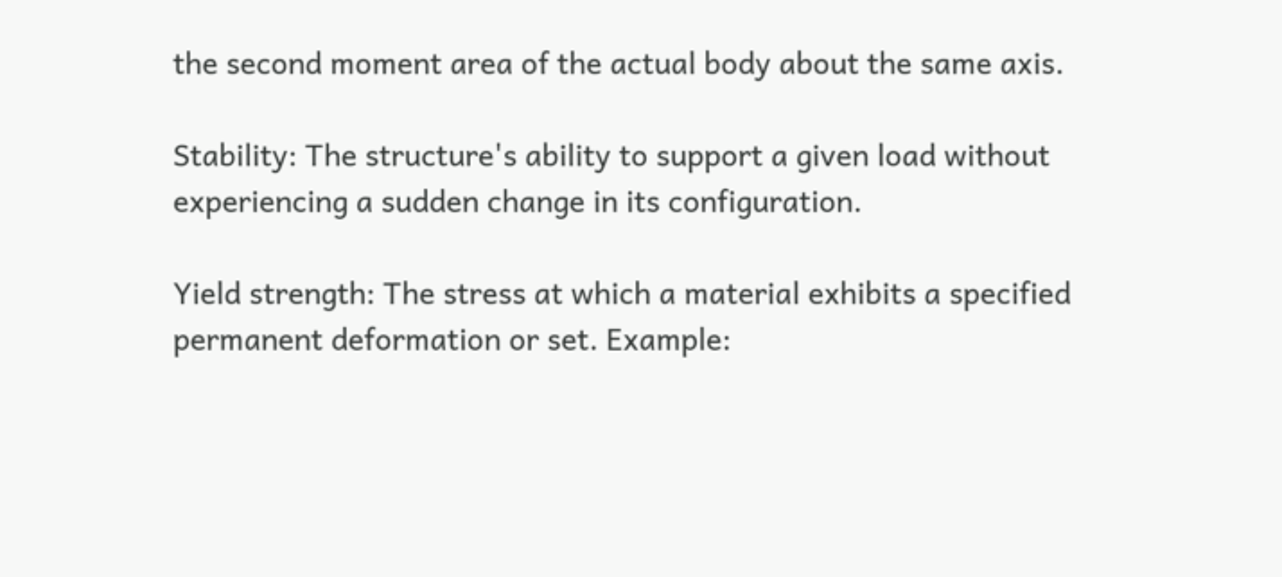the second moment area of the actual body about the same axis.

Stability: The structure's ability to support a given load without experiencing a sudden change in its configuration.

Yield strength: The stress at which a material exhibits a specified permanent deformation or set. Example: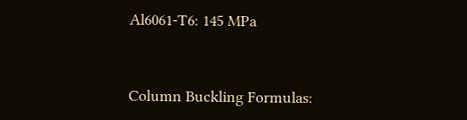Al6061-T6: 145 MPa


Column Buckling Formulas: